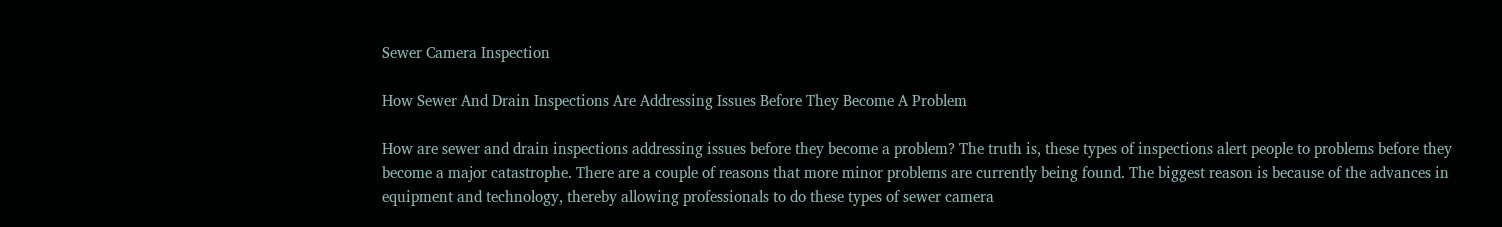Sewer Camera Inspection

How Sewer And Drain Inspections Are Addressing Issues Before They Become A Problem

How are sewer and drain inspections addressing issues before they become a problem? The truth is, these types of inspections alert people to problems before they become a major catastrophe. There are a couple of reasons that more minor problems are currently being found. The biggest reason is because of the advances in equipment and technology, thereby allowing professionals to do these types of sewer camera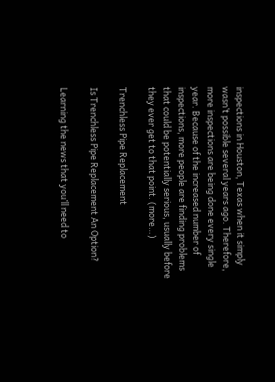inspections in Houston, Texas when it simply wasn’t possible several years ago. Therefore, more inspections are being done every single year. Because of the increased number of inspections, more people are finding problems that could be potentially serious, usually before they ever get to that point. (more…)

Trenchless Pipe Replacement

Is Trenchless Pipe Replacement An Option?

Learning the news that you’ll need to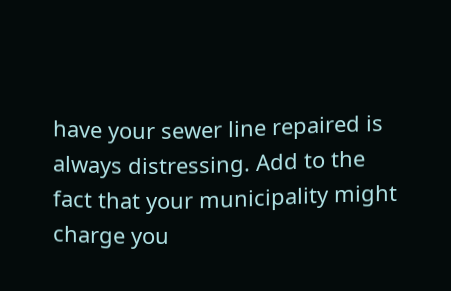have your sewer line repaired is always distressing. Add to the fact that your municipality might charge you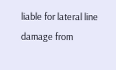liable for lateral line damage from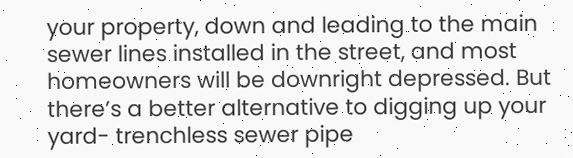your property, down and leading to the main sewer lines installed in the street, and most homeowners will be downright depressed. But there’s a better alternative to digging up your yard- trenchless sewer pipe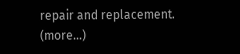repair and replacement. (more…)